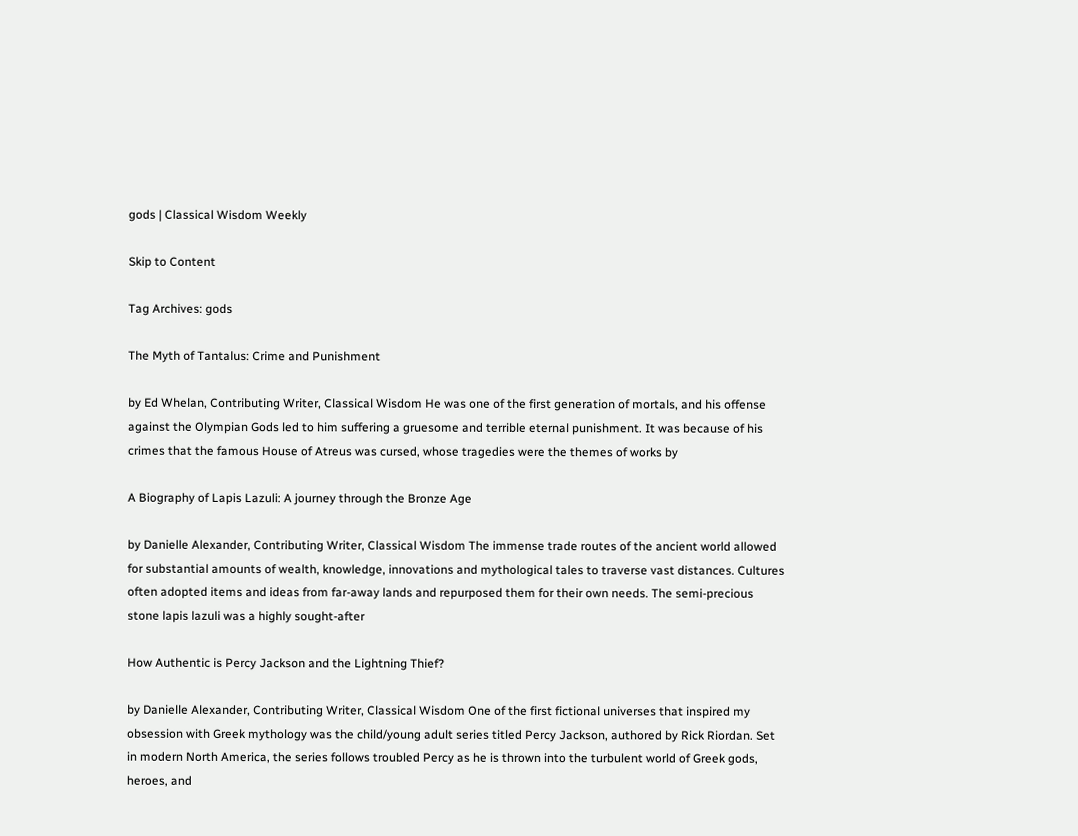gods | Classical Wisdom Weekly

Skip to Content

Tag Archives: gods

The Myth of Tantalus: Crime and Punishment

by Ed Whelan, Contributing Writer, Classical Wisdom He was one of the first generation of mortals, and his offense against the Olympian Gods led to him suffering a gruesome and terrible eternal punishment. It was because of his crimes that the famous House of Atreus was cursed, whose tragedies were the themes of works by

A Biography of Lapis Lazuli: A journey through the Bronze Age

by Danielle Alexander, Contributing Writer, Classical Wisdom The immense trade routes of the ancient world allowed for substantial amounts of wealth, knowledge, innovations and mythological tales to traverse vast distances. Cultures often adopted items and ideas from far-away lands and repurposed them for their own needs. The semi-precious stone lapis lazuli was a highly sought-after

How Authentic is Percy Jackson and the Lightning Thief?

by Danielle Alexander, Contributing Writer, Classical Wisdom One of the first fictional universes that inspired my obsession with Greek mythology was the child/young adult series titled Percy Jackson, authored by Rick Riordan. Set in modern North America, the series follows troubled Percy as he is thrown into the turbulent world of Greek gods, heroes, and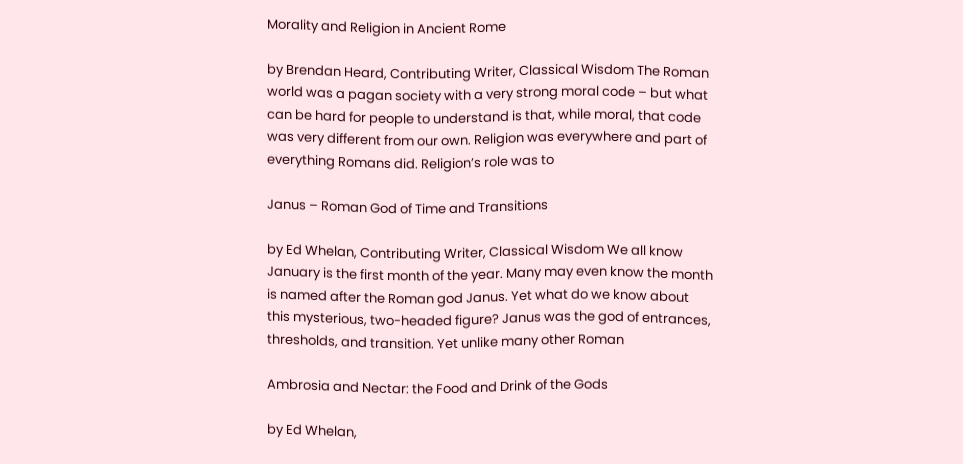Morality and Religion in Ancient Rome

by Brendan Heard, Contributing Writer, Classical Wisdom The Roman world was a pagan society with a very strong moral code – but what can be hard for people to understand is that, while moral, that code was very different from our own. Religion was everywhere and part of everything Romans did. Religion’s role was to

Janus – Roman God of Time and Transitions

by Ed Whelan, Contributing Writer, Classical Wisdom We all know January is the first month of the year. Many may even know the month is named after the Roman god Janus. Yet what do we know about this mysterious, two-headed figure? Janus was the god of entrances, thresholds, and transition. Yet unlike many other Roman

Ambrosia and Nectar: the Food and Drink of the Gods

by Ed Whelan,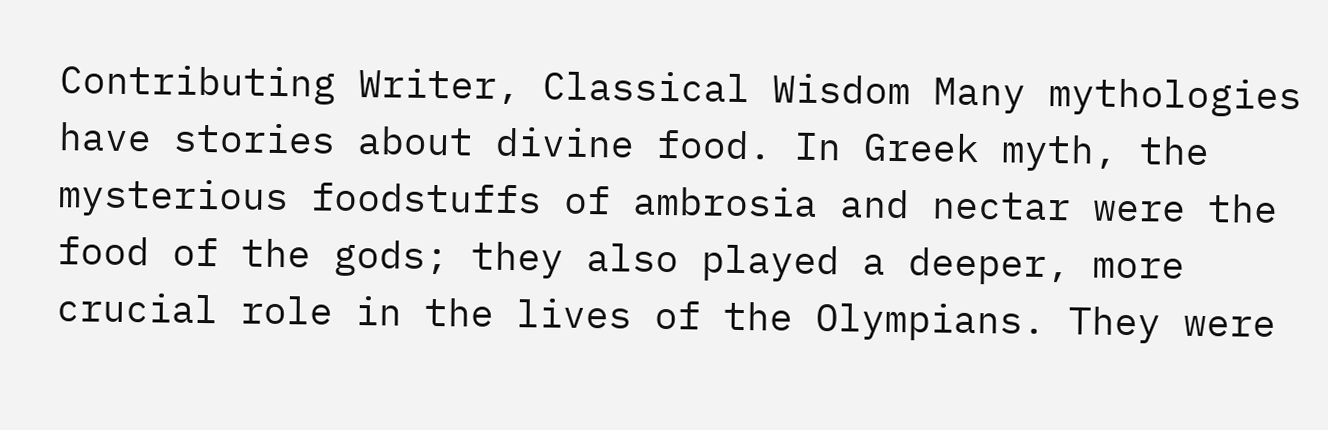Contributing Writer, Classical Wisdom Many mythologies have stories about divine food. In Greek myth, the mysterious foodstuffs of ambrosia and nectar were the food of the gods; they also played a deeper, more crucial role in the lives of the Olympians. They were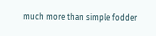much more than simple fodder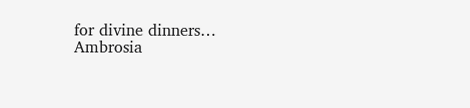for divine dinners… Ambrosia